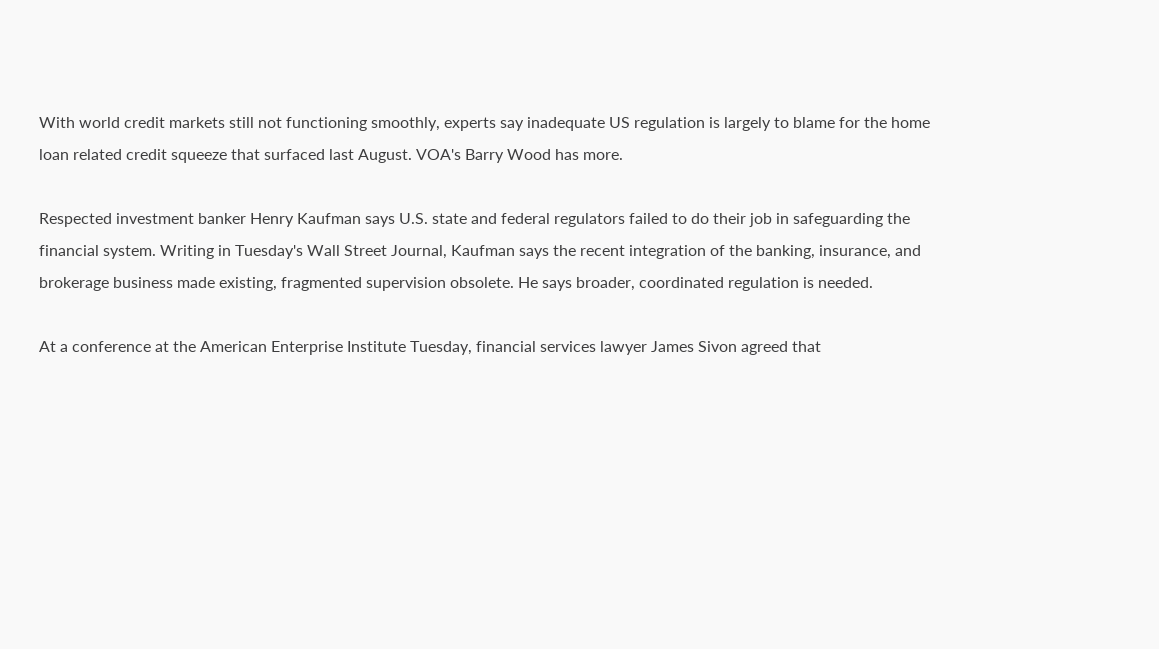With world credit markets still not functioning smoothly, experts say inadequate US regulation is largely to blame for the home loan related credit squeeze that surfaced last August. VOA's Barry Wood has more.

Respected investment banker Henry Kaufman says U.S. state and federal regulators failed to do their job in safeguarding the financial system. Writing in Tuesday's Wall Street Journal, Kaufman says the recent integration of the banking, insurance, and brokerage business made existing, fragmented supervision obsolete. He says broader, coordinated regulation is needed.

At a conference at the American Enterprise Institute Tuesday, financial services lawyer James Sivon agreed that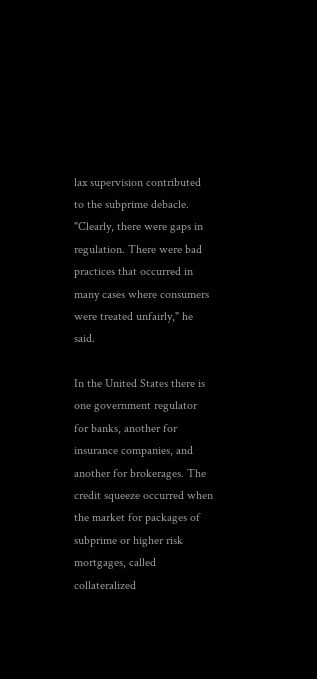lax supervision contributed to the subprime debacle. "Clearly, there were gaps in regulation. There were bad practices that occurred in many cases where consumers were treated unfairly," he said.

In the United States there is one government regulator for banks, another for insurance companies, and another for brokerages. The credit squeeze occurred when the market for packages of subprime or higher risk mortgages, called collateralized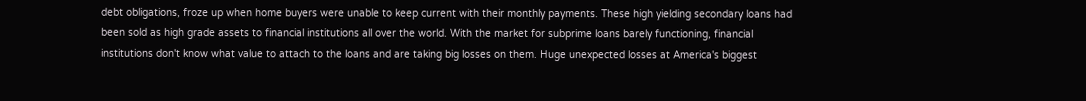debt obligations, froze up when home buyers were unable to keep current with their monthly payments. These high yielding secondary loans had been sold as high grade assets to financial institutions all over the world. With the market for subprime loans barely functioning, financial institutions don't know what value to attach to the loans and are taking big losses on them. Huge unexpected losses at America's biggest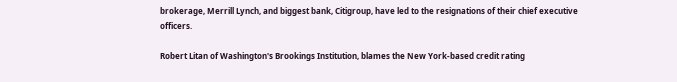brokerage, Merrill Lynch, and biggest bank, Citigroup, have led to the resignations of their chief executive officers.

Robert Litan of Washington's Brookings Institution, blames the New York-based credit rating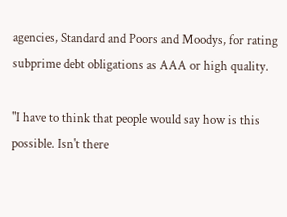agencies, Standard and Poors and Moodys, for rating subprime debt obligations as AAA or high quality.

"I have to think that people would say how is this possible. Isn't there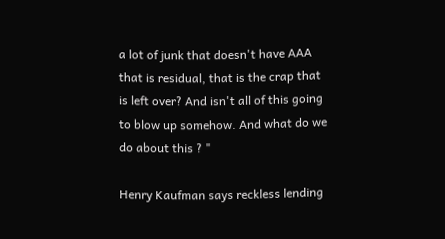a lot of junk that doesn't have AAA that is residual, that is the crap that is left over? And isn't all of this going to blow up somehow. And what do we do about this ? "

Henry Kaufman says reckless lending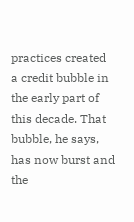practices created a credit bubble in the early part of this decade. That bubble, he says, has now burst and the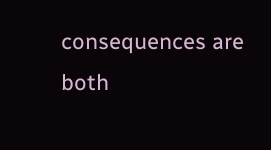consequences are both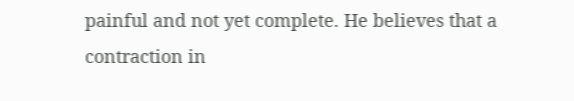painful and not yet complete. He believes that a contraction in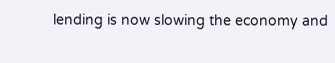lending is now slowing the economy and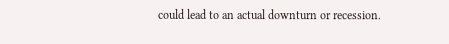could lead to an actual downturn or recession.